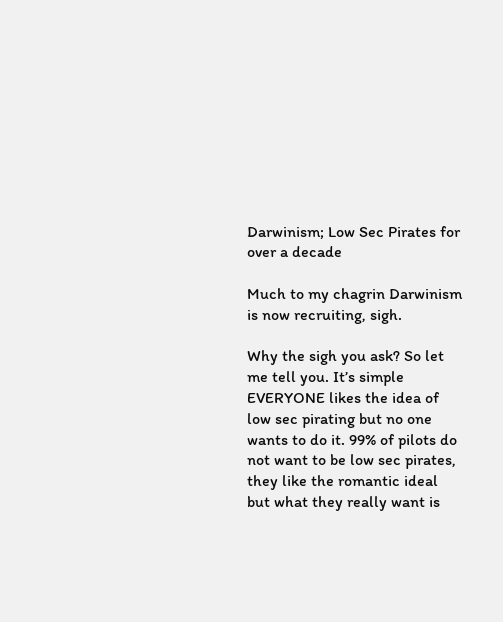Darwinism; Low Sec Pirates for over a decade

Much to my chagrin Darwinism is now recruiting, sigh.

Why the sigh you ask? So let me tell you. It’s simple EVERYONE likes the idea of low sec pirating but no one wants to do it. 99% of pilots do not want to be low sec pirates, they like the romantic ideal but what they really want is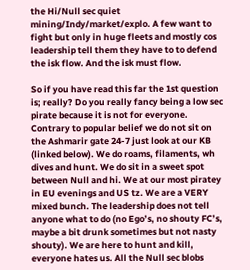the Hi/Null sec quiet mining/Indy/market/explo. A few want to fight but only in huge fleets and mostly cos leadership tell them they have to to defend the isk flow. And the isk must flow.

So if you have read this far the 1st question is; really? Do you really fancy being a low sec pirate because it is not for everyone. Contrary to popular belief we do not sit on the Ashmarir gate 24-7 just look at our KB (linked below). We do roams, filaments, wh dives and hunt. We do sit in a sweet spot between Null and hi. We at our most piratey in EU evenings and US tz. We are a VERY mixed bunch. The leadership does not tell anyone what to do (no Ego’s, no shouty FC’s, maybe a bit drunk sometimes but not nasty shouty). We are here to hunt and kill, everyone hates us. All the Null sec blobs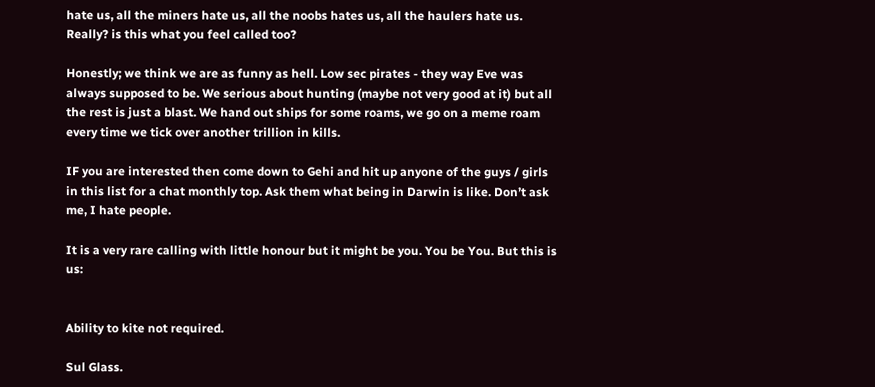hate us, all the miners hate us, all the noobs hates us, all the haulers hate us. Really? is this what you feel called too?

Honestly; we think we are as funny as hell. Low sec pirates - they way Eve was always supposed to be. We serious about hunting (maybe not very good at it) but all the rest is just a blast. We hand out ships for some roams, we go on a meme roam every time we tick over another trillion in kills.

IF you are interested then come down to Gehi and hit up anyone of the guys / girls in this list for a chat monthly top. Ask them what being in Darwin is like. Don’t ask me, I hate people.

It is a very rare calling with little honour but it might be you. You be You. But this is us:


Ability to kite not required.

Sul Glass.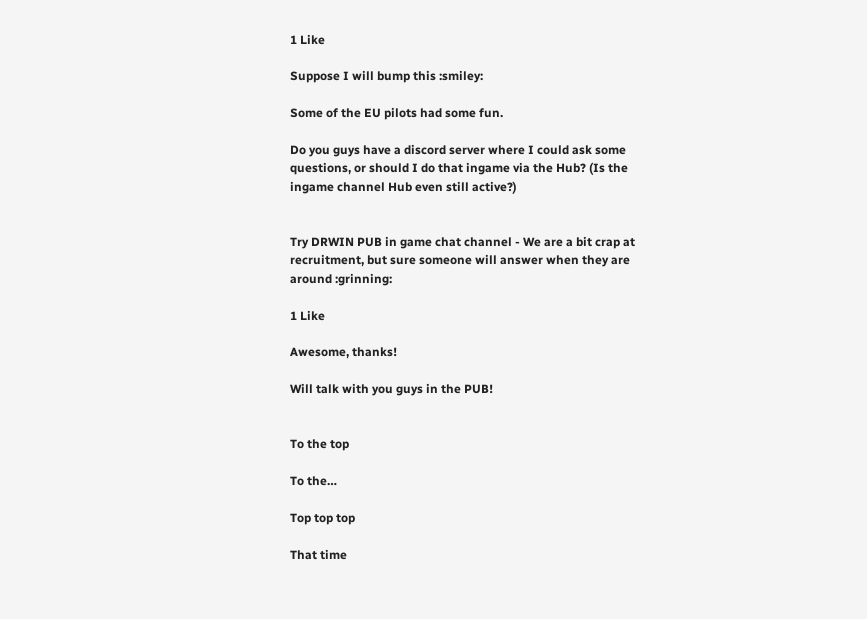1 Like

Suppose I will bump this :smiley:

Some of the EU pilots had some fun.

Do you guys have a discord server where I could ask some questions, or should I do that ingame via the Hub? (Is the ingame channel Hub even still active?)


Try DRWIN PUB in game chat channel - We are a bit crap at recruitment, but sure someone will answer when they are around :grinning:

1 Like

Awesome, thanks!

Will talk with you guys in the PUB!


To the top

To the…

Top top top

That time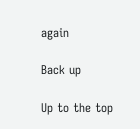again

Back up

Up to the top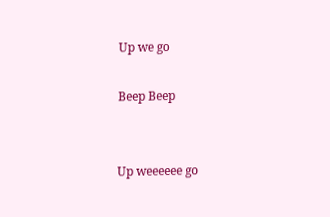Up we go

Beep Beep


Up weeeeee go